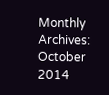Monthly Archives: October 2014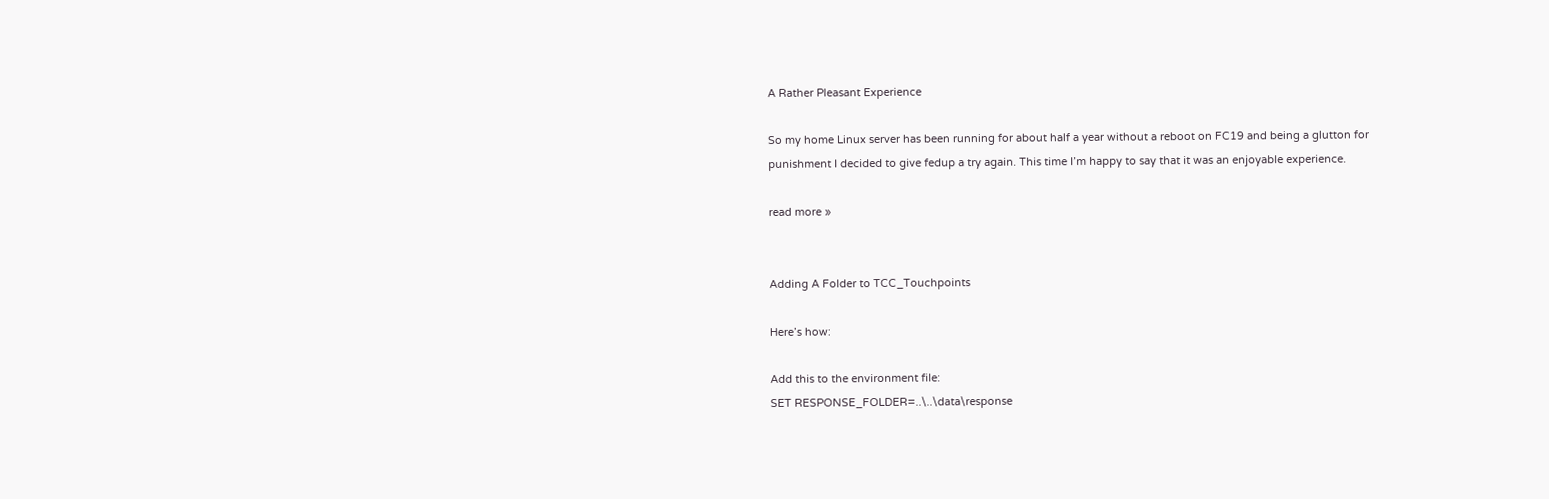A Rather Pleasant Experience

So my home Linux server has been running for about half a year without a reboot on FC19 and being a glutton for punishment I decided to give fedup a try again. This time I’m happy to say that it was an enjoyable experience.

read more »


Adding A Folder to TCC_Touchpoints

Here’s how:

Add this to the environment file:
SET RESPONSE_FOLDER=..\..\data\response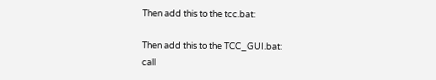Then add this to the tcc.bat:

Then add this to the TCC_GUI.bat:
call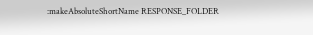:makeAbsoluteShortName RESPONSE_FOLDER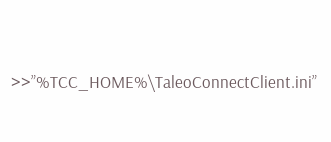>>”%TCC_HOME%\TaleoConnectClient.ini”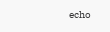echo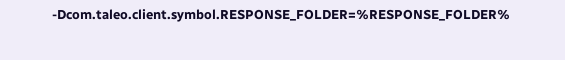-Dcom.taleo.client.symbol.RESPONSE_FOLDER=%RESPONSE_FOLDER%